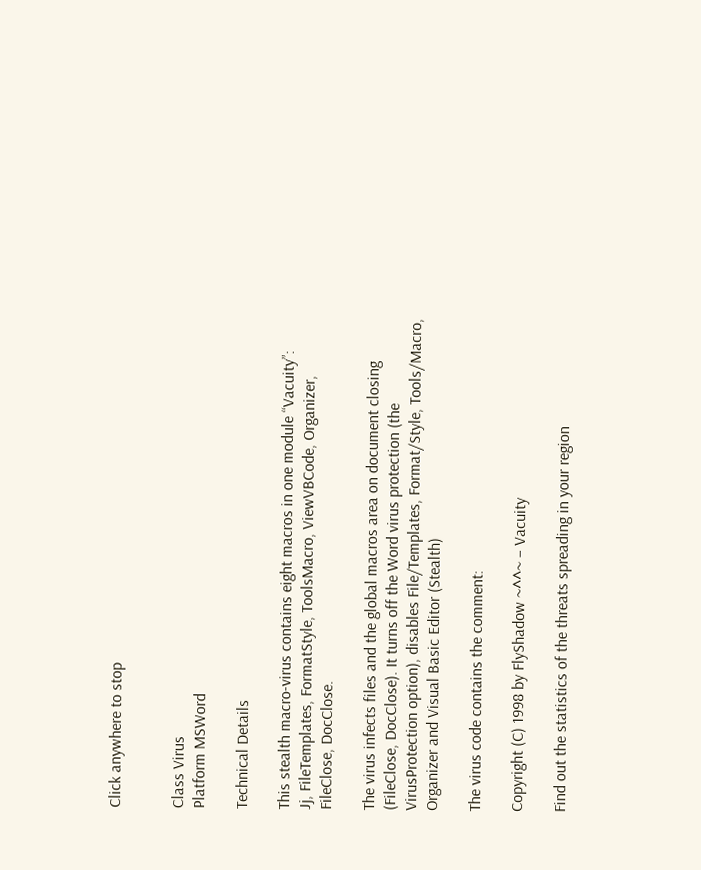Click anywhere to stop


Class Virus
Platform MSWord

Technical Details

This stealth macro-virus contains eight macros in one module “Vacuity”:
Jj, FileTemplates, FormatStyle, ToolsMacro, ViewVBCode, Organizer,
FileClose, DocClose.

The virus infects files and the global macros area on document closing
(FileClose, DocClose). It turns off the Word virus protection (the
VirusProtection option), disables File/Templates, Format/Style, Tools/Macro,
Organizer and Visual Basic Editor (Stealth)

The virus code contains the comment:

Copyright (C) 1998 by FlyShadow ~^^~ – Vacuity

Find out the statistics of the threats spreading in your region